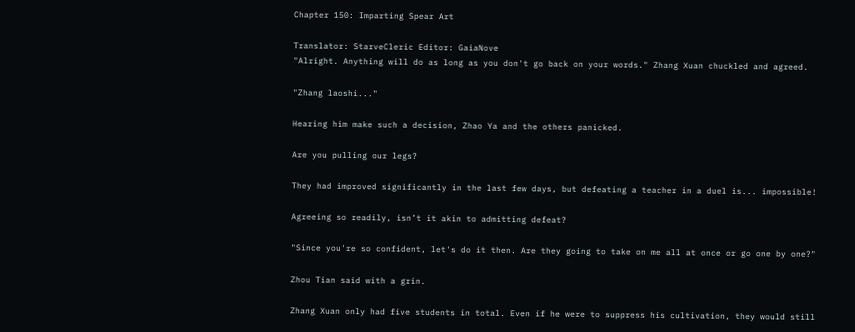Chapter 150: Imparting Spear Art

Translator: StarveCleric Editor: GaiaNove
"Alright. Anything will do as long as you don't go back on your words." Zhang Xuan chuckled and agreed.

"Zhang laoshi..."

Hearing him make such a decision, Zhao Ya and the others panicked.

Are you pulling our legs?

They had improved significantly in the last few days, but defeating a teacher in a duel is... impossible!

Agreeing so readily, isn’t it akin to admitting defeat?

"Since you're so confident, let's do it then. Are they going to take on me all at once or go one by one?"

Zhou Tian said with a grin.

Zhang Xuan only had five students in total. Even if he were to suppress his cultivation, they would still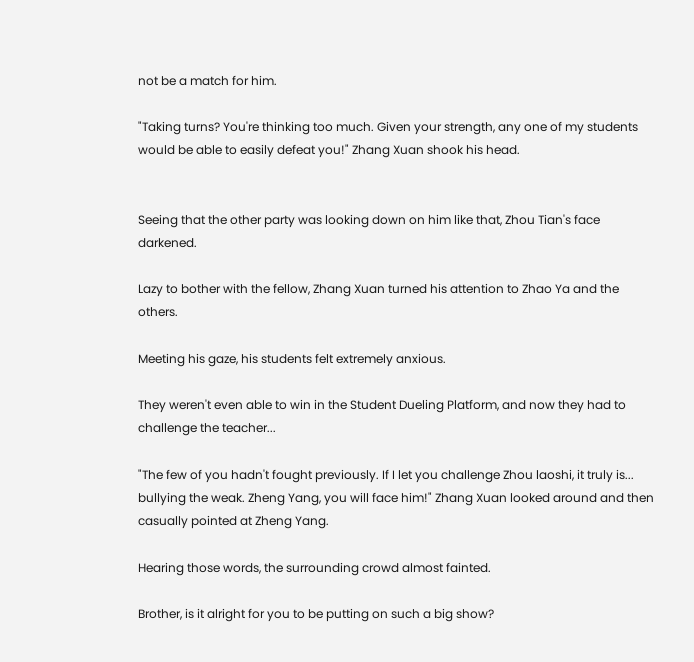not be a match for him.

"Taking turns? You're thinking too much. Given your strength, any one of my students would be able to easily defeat you!" Zhang Xuan shook his head.


Seeing that the other party was looking down on him like that, Zhou Tian's face darkened.

Lazy to bother with the fellow, Zhang Xuan turned his attention to Zhao Ya and the others.

Meeting his gaze, his students felt extremely anxious.

They weren't even able to win in the Student Dueling Platform, and now they had to challenge the teacher...

"The few of you hadn't fought previously. If I let you challenge Zhou laoshi, it truly is... bullying the weak. Zheng Yang, you will face him!" Zhang Xuan looked around and then casually pointed at Zheng Yang.

Hearing those words, the surrounding crowd almost fainted.

Brother, is it alright for you to be putting on such a big show?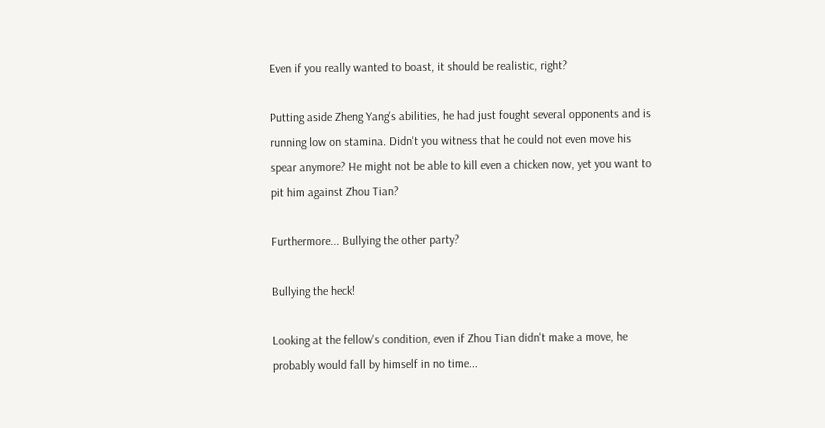Even if you really wanted to boast, it should be realistic, right?

Putting aside Zheng Yang's abilities, he had just fought several opponents and is running low on stamina. Didn't you witness that he could not even move his spear anymore? He might not be able to kill even a chicken now, yet you want to pit him against Zhou Tian?

Furthermore... Bullying the other party?

Bullying the heck!

Looking at the fellow's condition, even if Zhou Tian didn't make a move, he probably would fall by himself in no time...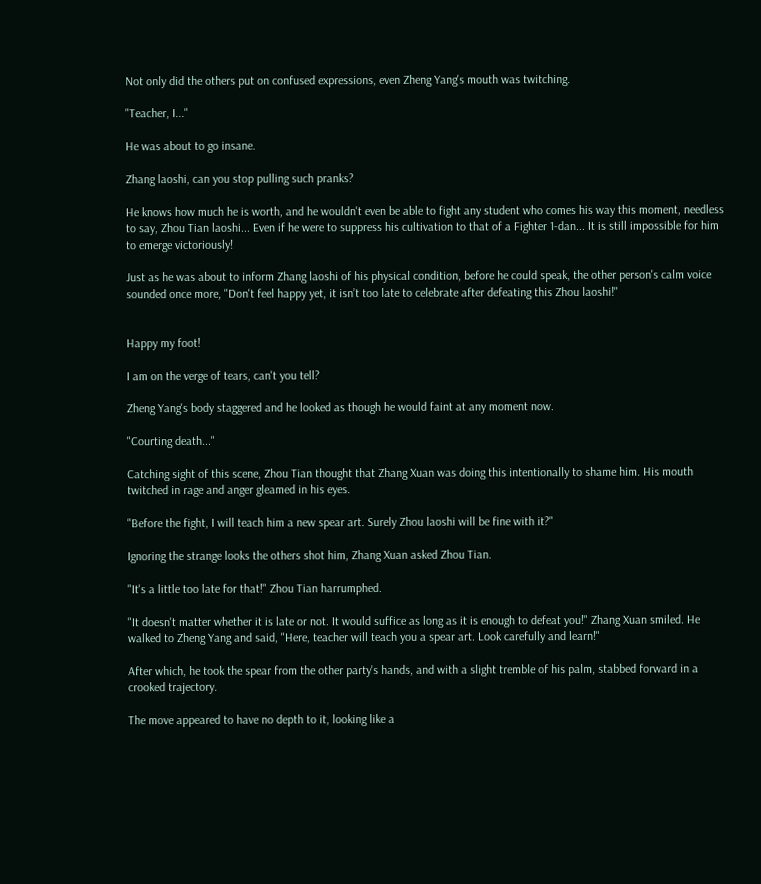Not only did the others put on confused expressions, even Zheng Yang's mouth was twitching.

"Teacher, I..."

He was about to go insane.

Zhang laoshi, can you stop pulling such pranks?

He knows how much he is worth, and he wouldn't even be able to fight any student who comes his way this moment, needless to say, Zhou Tian laoshi... Even if he were to suppress his cultivation to that of a Fighter 1-dan... It is still impossible for him to emerge victoriously!

Just as he was about to inform Zhang laoshi of his physical condition, before he could speak, the other person's calm voice sounded once more, "Don't feel happy yet, it isn’t too late to celebrate after defeating this Zhou laoshi!"


Happy my foot!

I am on the verge of tears, can't you tell?

Zheng Yang's body staggered and he looked as though he would faint at any moment now.

"Courting death..."

Catching sight of this scene, Zhou Tian thought that Zhang Xuan was doing this intentionally to shame him. His mouth twitched in rage and anger gleamed in his eyes.

"Before the fight, I will teach him a new spear art. Surely Zhou laoshi will be fine with it?"

Ignoring the strange looks the others shot him, Zhang Xuan asked Zhou Tian.

"It's a little too late for that!" Zhou Tian harrumphed.

"It doesn't matter whether it is late or not. It would suffice as long as it is enough to defeat you!" Zhang Xuan smiled. He walked to Zheng Yang and said, "Here, teacher will teach you a spear art. Look carefully and learn!"

After which, he took the spear from the other party's hands, and with a slight tremble of his palm, stabbed forward in a crooked trajectory.

The move appeared to have no depth to it, looking like a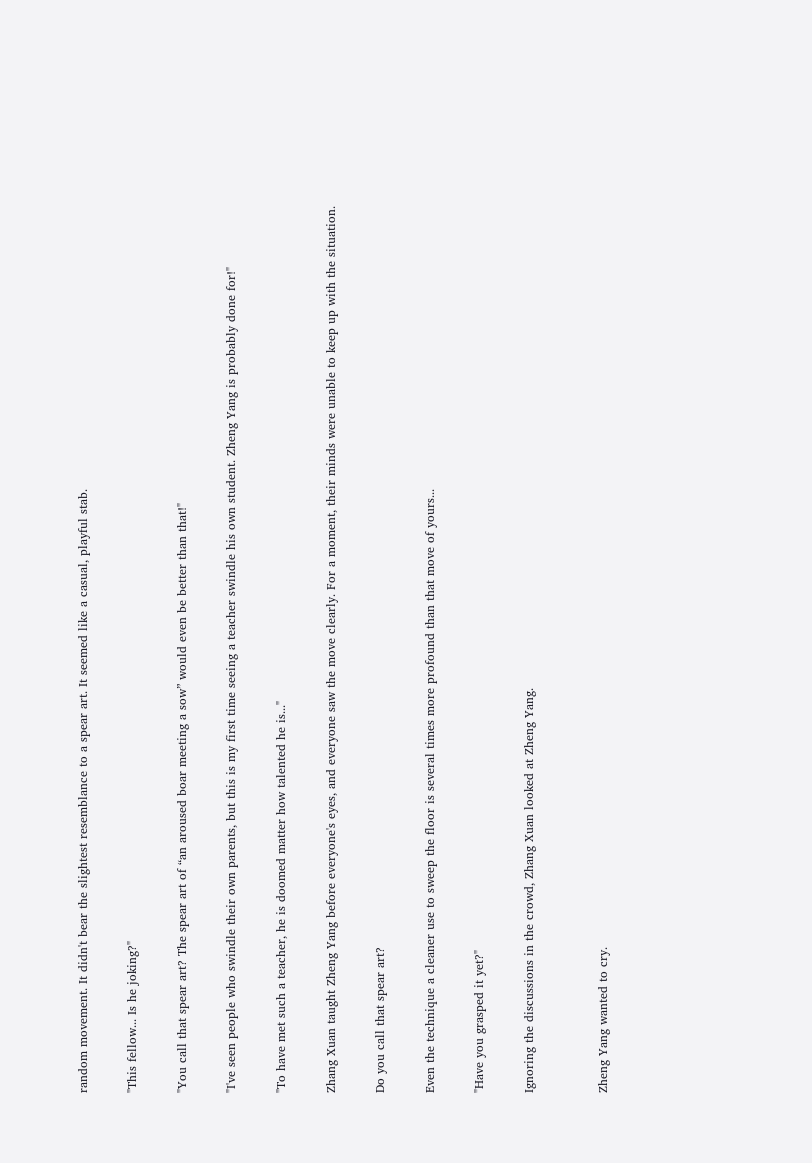random movement. It didn't bear the slightest resemblance to a spear art. It seemed like a casual, playful stab.

"This fellow... Is he joking?"

"You call that spear art? The spear art of “an aroused boar meeting a sow” would even be better than that!"

"I've seen people who swindle their own parents, but this is my first time seeing a teacher swindle his own student. Zheng Yang is probably done for!"

"To have met such a teacher, he is doomed matter how talented he is..."

Zhang Xuan taught Zheng Yang before everyone's eyes, and everyone saw the move clearly. For a moment, their minds were unable to keep up with the situation.

Do you call that spear art?

Even the technique a cleaner use to sweep the floor is several times more profound than that move of yours...

"Have you grasped it yet?"

Ignoring the discussions in the crowd, Zhang Xuan looked at Zheng Yang.


Zheng Yang wanted to cry.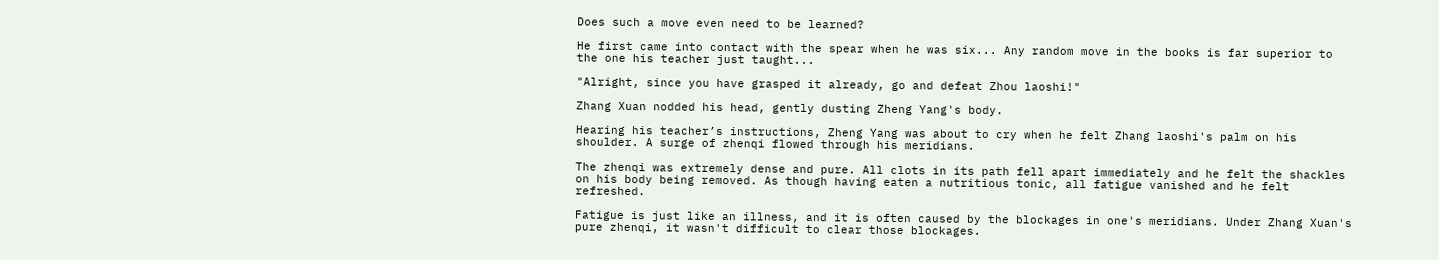Does such a move even need to be learned?

He first came into contact with the spear when he was six... Any random move in the books is far superior to the one his teacher just taught...

"Alright, since you have grasped it already, go and defeat Zhou laoshi!"

Zhang Xuan nodded his head, gently dusting Zheng Yang's body.

Hearing his teacher’s instructions, Zheng Yang was about to cry when he felt Zhang laoshi's palm on his shoulder. A surge of zhenqi flowed through his meridians.

The zhenqi was extremely dense and pure. All clots in its path fell apart immediately and he felt the shackles on his body being removed. As though having eaten a nutritious tonic, all fatigue vanished and he felt refreshed.

Fatigue is just like an illness, and it is often caused by the blockages in one's meridians. Under Zhang Xuan's pure zhenqi, it wasn't difficult to clear those blockages.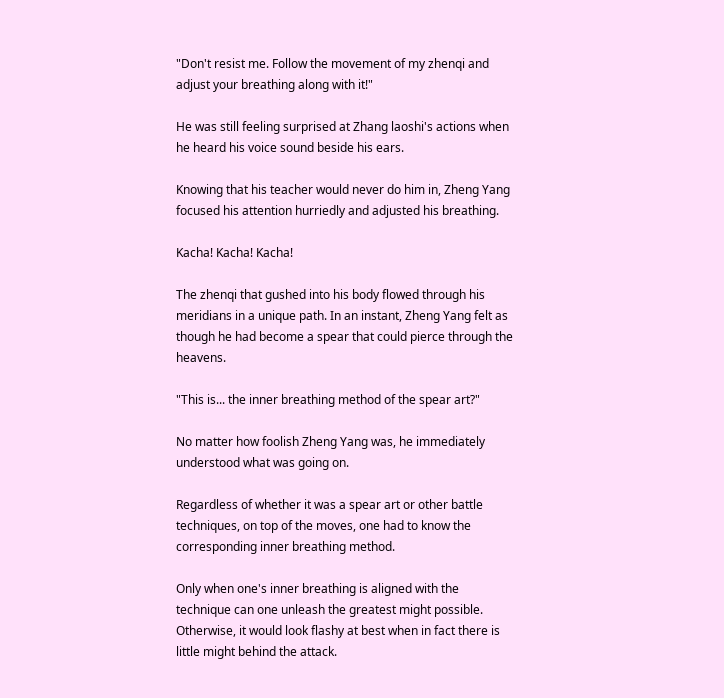"Don't resist me. Follow the movement of my zhenqi and adjust your breathing along with it!"

He was still feeling surprised at Zhang laoshi's actions when he heard his voice sound beside his ears.

Knowing that his teacher would never do him in, Zheng Yang focused his attention hurriedly and adjusted his breathing.

Kacha! Kacha! Kacha!

The zhenqi that gushed into his body flowed through his meridians in a unique path. In an instant, Zheng Yang felt as though he had become a spear that could pierce through the heavens.

"This is... the inner breathing method of the spear art?"

No matter how foolish Zheng Yang was, he immediately understood what was going on.

Regardless of whether it was a spear art or other battle techniques, on top of the moves, one had to know the corresponding inner breathing method.

Only when one's inner breathing is aligned with the technique can one unleash the greatest might possible. Otherwise, it would look flashy at best when in fact there is little might behind the attack.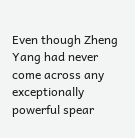Even though Zheng Yang had never come across any exceptionally powerful spear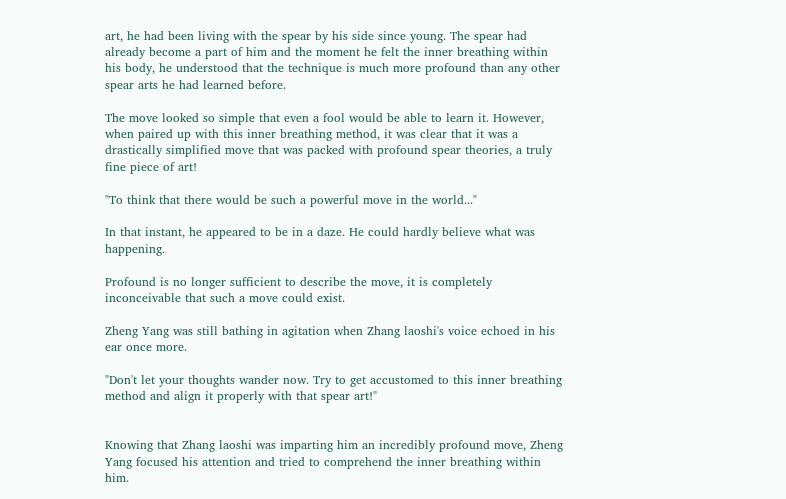art, he had been living with the spear by his side since young. The spear had already become a part of him and the moment he felt the inner breathing within his body, he understood that the technique is much more profound than any other spear arts he had learned before.

The move looked so simple that even a fool would be able to learn it. However, when paired up with this inner breathing method, it was clear that it was a drastically simplified move that was packed with profound spear theories, a truly fine piece of art!

"To think that there would be such a powerful move in the world..."

In that instant, he appeared to be in a daze. He could hardly believe what was happening.

Profound is no longer sufficient to describe the move, it is completely inconceivable that such a move could exist.

Zheng Yang was still bathing in agitation when Zhang laoshi's voice echoed in his ear once more.

"Don't let your thoughts wander now. Try to get accustomed to this inner breathing method and align it properly with that spear art!"


Knowing that Zhang laoshi was imparting him an incredibly profound move, Zheng Yang focused his attention and tried to comprehend the inner breathing within him.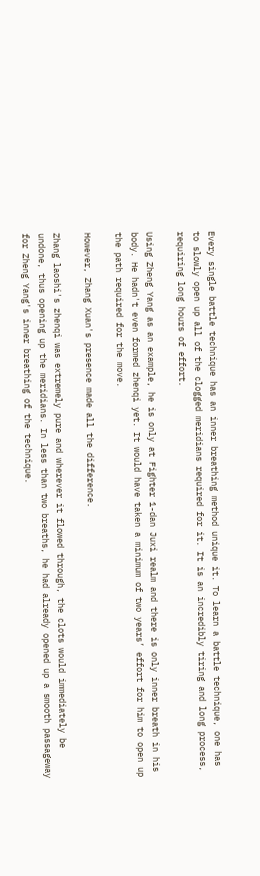Every single battle technique has an inner breathing method unique it. To learn a battle technique, one has to slowly open up all of the clogged meridians required for it. It is an incredibly tiring and long process, requiring long hours of effort.

Using Zheng Yang as an example, he is only at Fighter 1-dan Juxi realm and there is only inner breath in his body. He hadn't even formed zhenqi yet. It would have taken a minimum of two years’ effort for him to open up the path required for the move.

However, Zhang Xuan's presence made all the difference.

Zhang laoshi's zhenqi was extremely pure and wherever it flowed through, the clots would immediately be undone, thus opening up the meridians. In less than two breaths, he had already opened up a smooth passageway for Zheng Yang's inner breathing of the technique.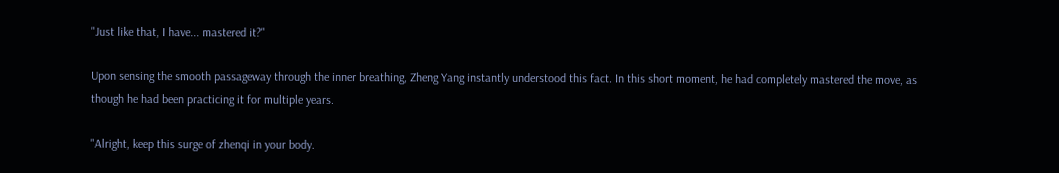"Just like that, I have... mastered it?"

Upon sensing the smooth passageway through the inner breathing, Zheng Yang instantly understood this fact. In this short moment, he had completely mastered the move, as though he had been practicing it for multiple years.

"Alright, keep this surge of zhenqi in your body.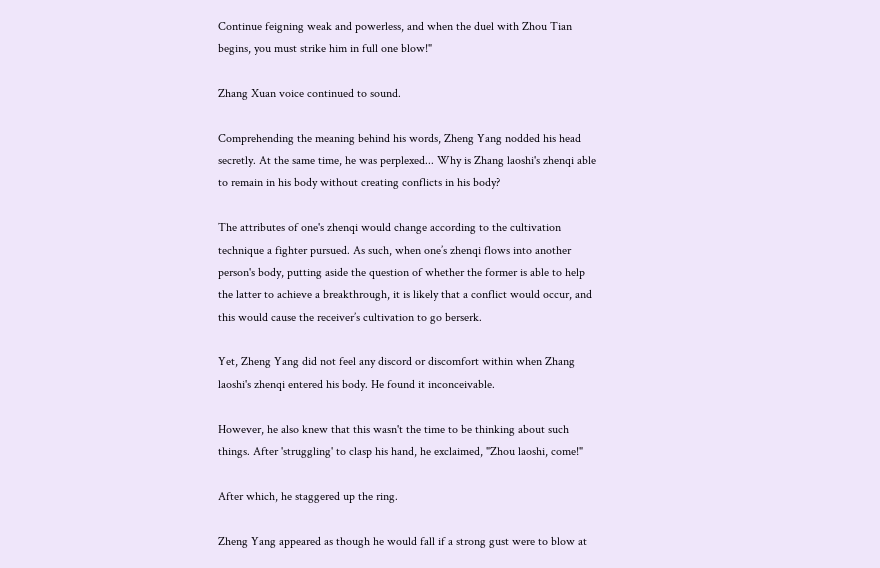Continue feigning weak and powerless, and when the duel with Zhou Tian begins, you must strike him in full one blow!"

Zhang Xuan voice continued to sound.

Comprehending the meaning behind his words, Zheng Yang nodded his head secretly. At the same time, he was perplexed... Why is Zhang laoshi's zhenqi able to remain in his body without creating conflicts in his body?

The attributes of one's zhenqi would change according to the cultivation technique a fighter pursued. As such, when one’s zhenqi flows into another person's body, putting aside the question of whether the former is able to help the latter to achieve a breakthrough, it is likely that a conflict would occur, and this would cause the receiver’s cultivation to go berserk.

Yet, Zheng Yang did not feel any discord or discomfort within when Zhang laoshi's zhenqi entered his body. He found it inconceivable.

However, he also knew that this wasn't the time to be thinking about such things. After 'struggling' to clasp his hand, he exclaimed, "Zhou laoshi, come!"

After which, he staggered up the ring.

Zheng Yang appeared as though he would fall if a strong gust were to blow at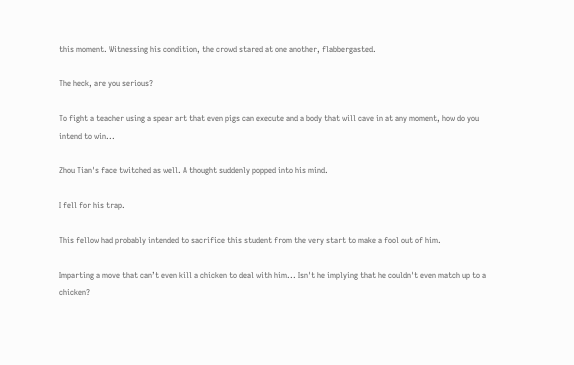this moment. Witnessing his condition, the crowd stared at one another, flabbergasted.

The heck, are you serious?

To fight a teacher using a spear art that even pigs can execute and a body that will cave in at any moment, how do you intend to win...

Zhou Tian's face twitched as well. A thought suddenly popped into his mind.

I fell for his trap.

This fellow had probably intended to sacrifice this student from the very start to make a fool out of him.

Imparting a move that can’t even kill a chicken to deal with him... Isn't he implying that he couldn't even match up to a chicken?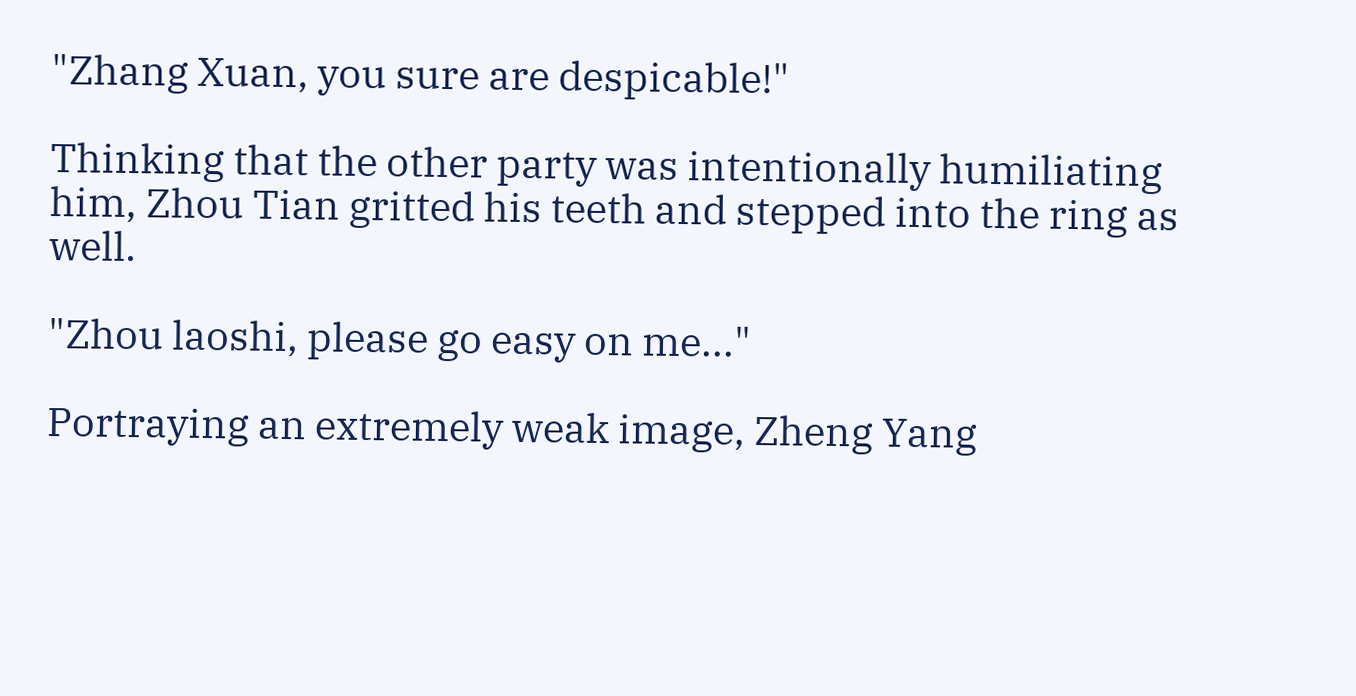"Zhang Xuan, you sure are despicable!"

Thinking that the other party was intentionally humiliating him, Zhou Tian gritted his teeth and stepped into the ring as well.

"Zhou laoshi, please go easy on me..."

Portraying an extremely weak image, Zheng Yang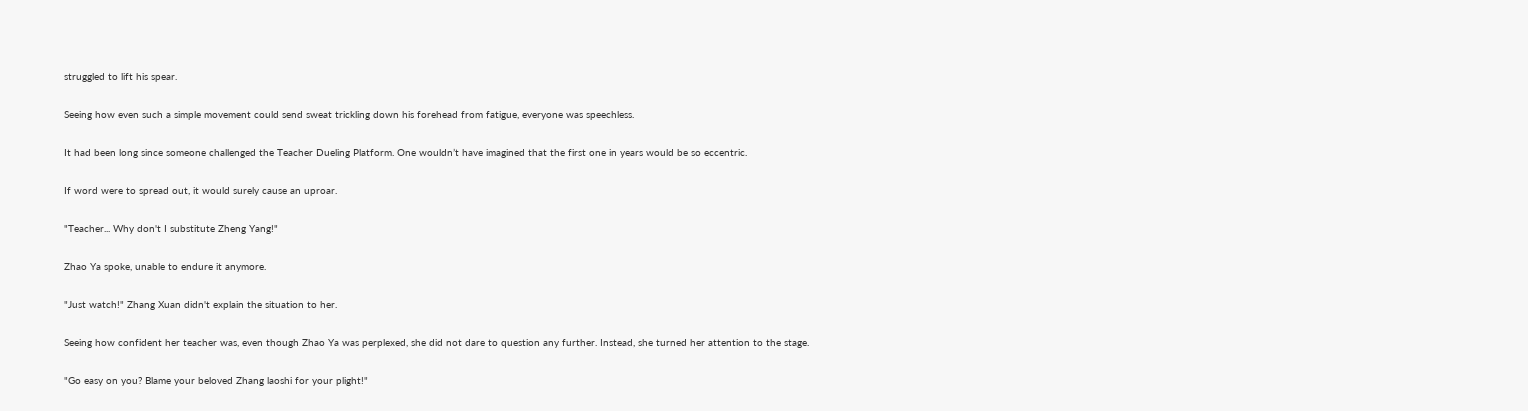struggled to lift his spear.

Seeing how even such a simple movement could send sweat trickling down his forehead from fatigue, everyone was speechless.

It had been long since someone challenged the Teacher Dueling Platform. One wouldn’t have imagined that the first one in years would be so eccentric.

If word were to spread out, it would surely cause an uproar.

"Teacher... Why don't I substitute Zheng Yang!"

Zhao Ya spoke, unable to endure it anymore.

"Just watch!" Zhang Xuan didn't explain the situation to her.

Seeing how confident her teacher was, even though Zhao Ya was perplexed, she did not dare to question any further. Instead, she turned her attention to the stage.

"Go easy on you? Blame your beloved Zhang laoshi for your plight!"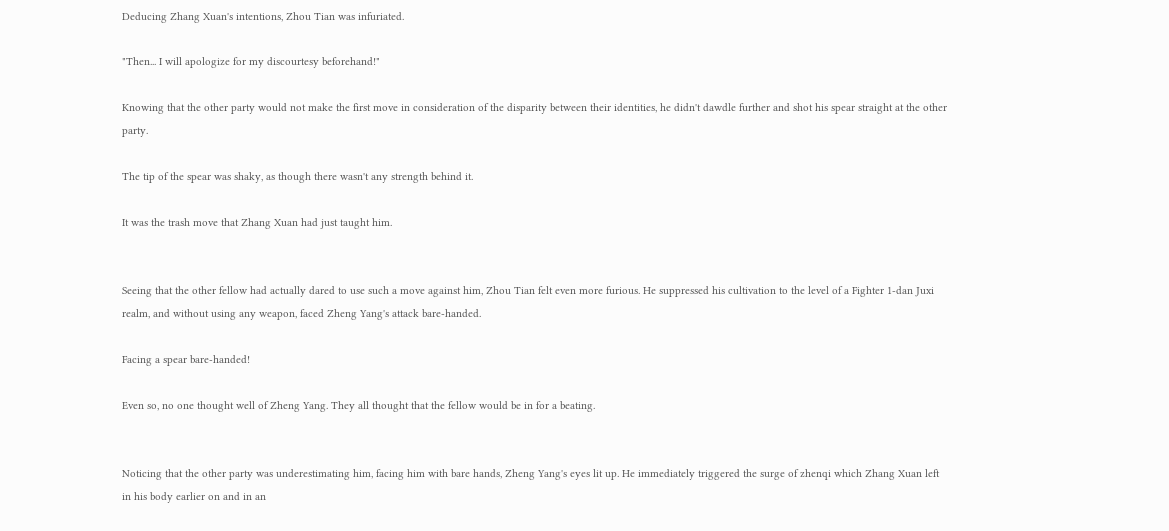Deducing Zhang Xuan's intentions, Zhou Tian was infuriated.

"Then... I will apologize for my discourtesy beforehand!"

Knowing that the other party would not make the first move in consideration of the disparity between their identities, he didn't dawdle further and shot his spear straight at the other party.

The tip of the spear was shaky, as though there wasn't any strength behind it.

It was the trash move that Zhang Xuan had just taught him.


Seeing that the other fellow had actually dared to use such a move against him, Zhou Tian felt even more furious. He suppressed his cultivation to the level of a Fighter 1-dan Juxi realm, and without using any weapon, faced Zheng Yang's attack bare-handed.

Facing a spear bare-handed!

Even so, no one thought well of Zheng Yang. They all thought that the fellow would be in for a beating.


Noticing that the other party was underestimating him, facing him with bare hands, Zheng Yang's eyes lit up. He immediately triggered the surge of zhenqi which Zhang Xuan left in his body earlier on and in an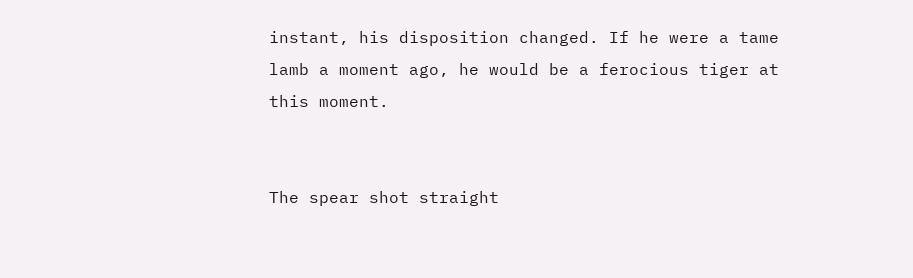instant, his disposition changed. If he were a tame lamb a moment ago, he would be a ferocious tiger at this moment.


The spear shot straight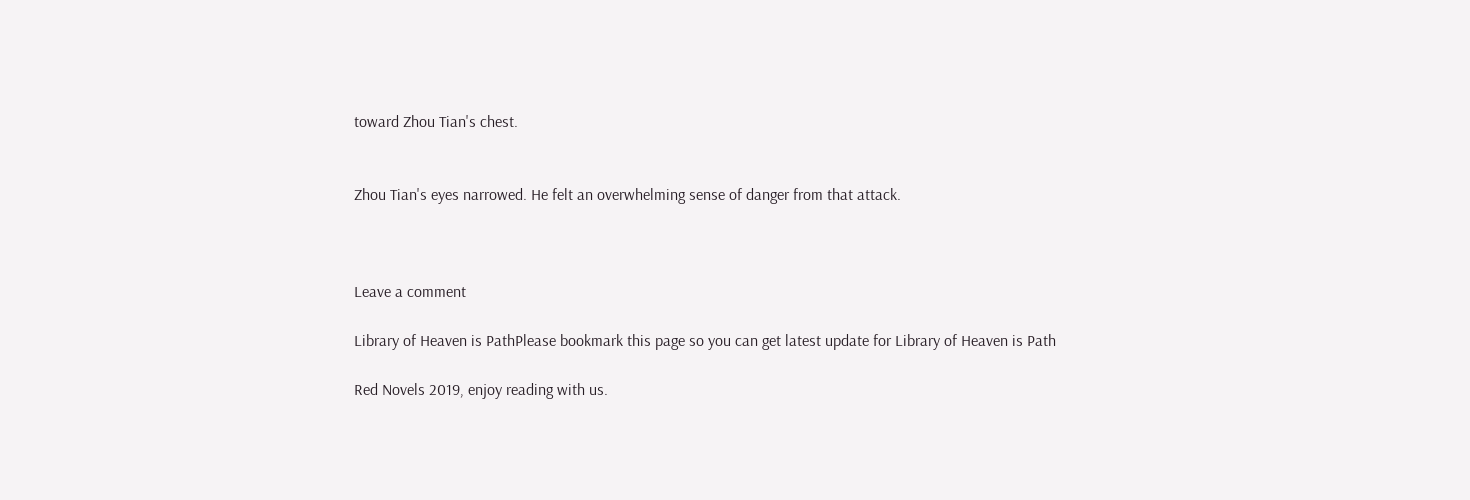toward Zhou Tian's chest.


Zhou Tian's eyes narrowed. He felt an overwhelming sense of danger from that attack.



Leave a comment

Library of Heaven is PathPlease bookmark this page so you can get latest update for Library of Heaven is Path

Red Novels 2019, enjoy reading with us.